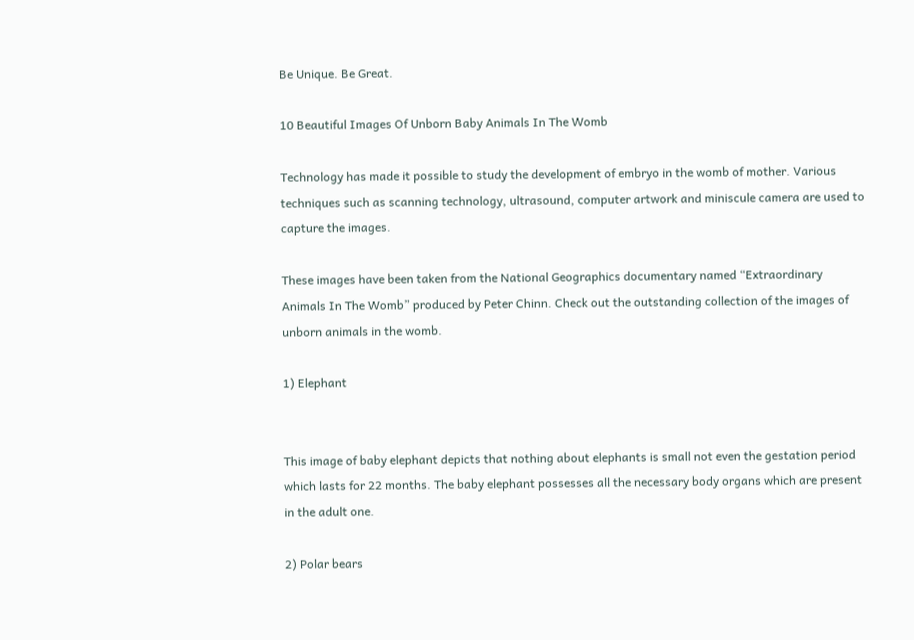Be Unique. Be Great.

10 Beautiful Images Of Unborn Baby Animals In The Womb

Technology has made it possible to study the development of embryo in the womb of mother. Various techniques such as scanning technology, ultrasound, computer artwork and miniscule camera are used to capture the images.

These images have been taken from the National Geographics documentary named “Extraordinary Animals In The Womb” produced by Peter Chinn. Check out the outstanding collection of the images of unborn animals in the womb.

1) Elephant


This image of baby elephant depicts that nothing about elephants is small not even the gestation period which lasts for 22 months. The baby elephant possesses all the necessary body organs which are present in the adult one.

2) Polar bears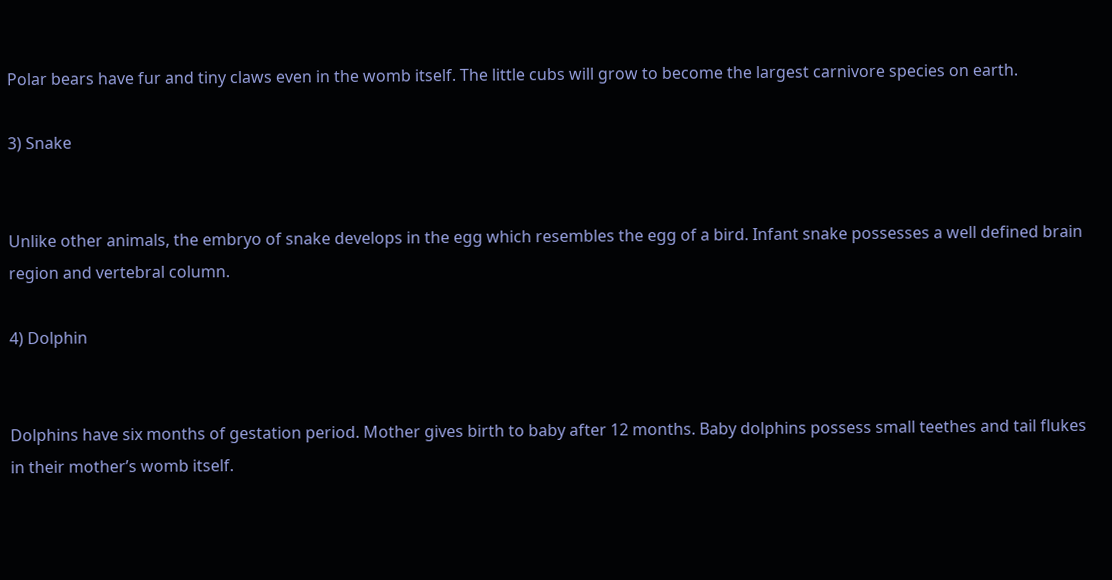Polar bears have fur and tiny claws even in the womb itself. The little cubs will grow to become the largest carnivore species on earth.

3) Snake


Unlike other animals, the embryo of snake develops in the egg which resembles the egg of a bird. Infant snake possesses a well defined brain region and vertebral column.

4) Dolphin


Dolphins have six months of gestation period. Mother gives birth to baby after 12 months. Baby dolphins possess small teethes and tail flukes in their mother’s womb itself.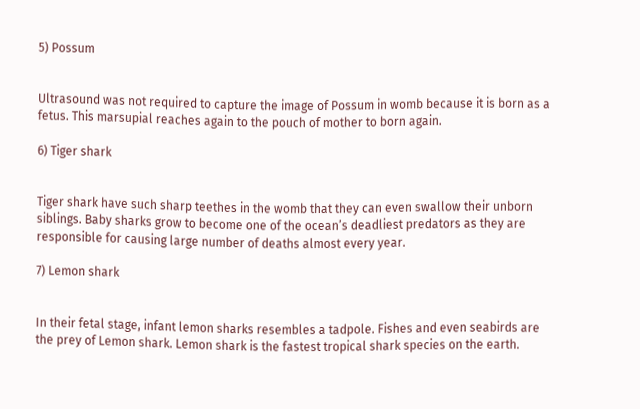5) Possum


Ultrasound was not required to capture the image of Possum in womb because it is born as a fetus. This marsupial reaches again to the pouch of mother to born again.

6) Tiger shark


Tiger shark have such sharp teethes in the womb that they can even swallow their unborn siblings. Baby sharks grow to become one of the ocean’s deadliest predators as they are responsible for causing large number of deaths almost every year.

7) Lemon shark


In their fetal stage, infant lemon sharks resembles a tadpole. Fishes and even seabirds are the prey of Lemon shark. Lemon shark is the fastest tropical shark species on the earth.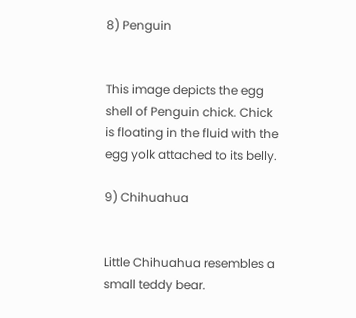8) Penguin


This image depicts the egg shell of Penguin chick. Chick is floating in the fluid with the egg yolk attached to its belly.

9) Chihuahua


Little Chihuahua resembles a small teddy bear.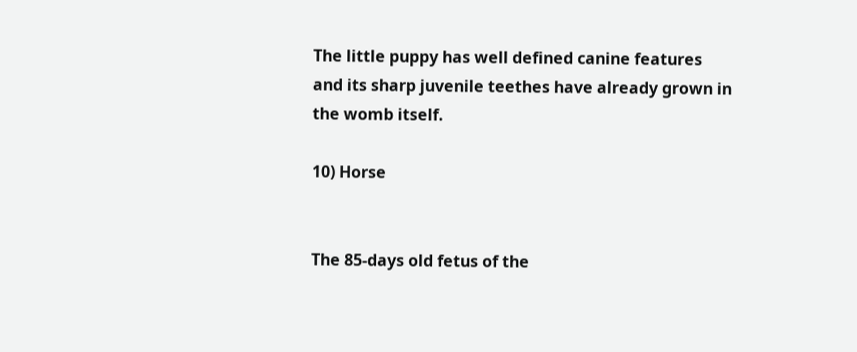The little puppy has well defined canine features and its sharp juvenile teethes have already grown in the womb itself.

10) Horse


The 85-days old fetus of the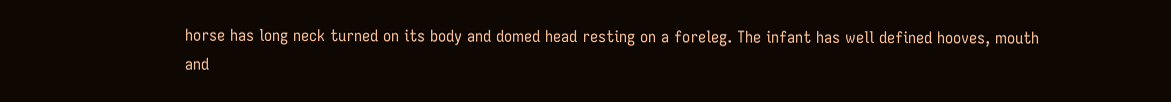horse has long neck turned on its body and domed head resting on a foreleg. The infant has well defined hooves, mouth and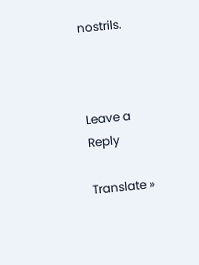nostrils.



Leave a Reply

Translate »